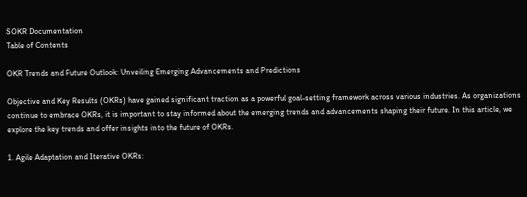SOKR Documentation
Table of Contents

OKR Trends and Future Outlook: Unveiling Emerging Advancements and Predictions

Objective and Key Results (OKRs) have gained significant traction as a powerful goal-setting framework across various industries. As organizations continue to embrace OKRs, it is important to stay informed about the emerging trends and advancements shaping their future. In this article, we explore the key trends and offer insights into the future of OKRs.

1. Agile Adaptation and Iterative OKRs: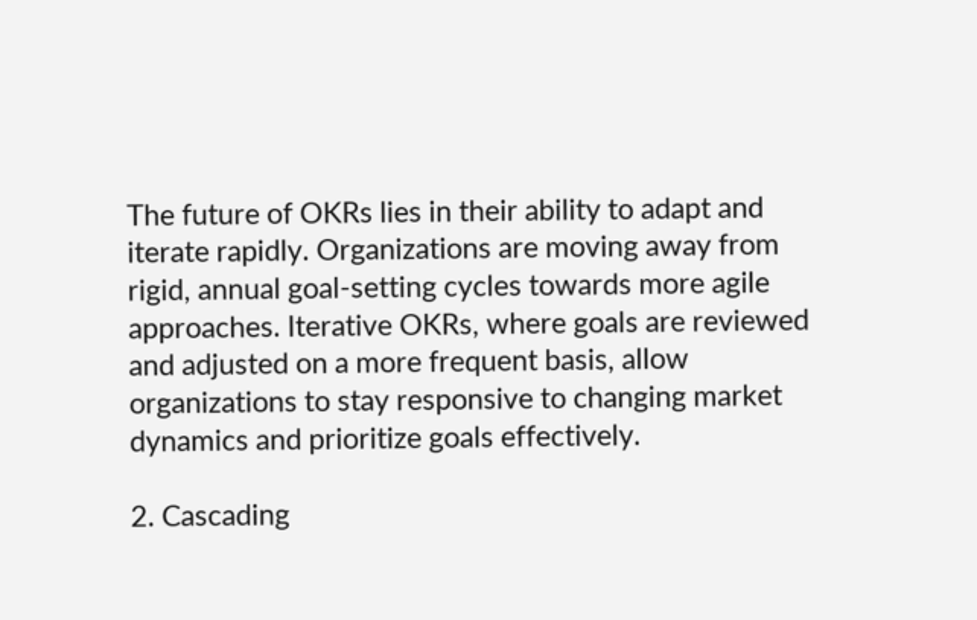The future of OKRs lies in their ability to adapt and iterate rapidly. Organizations are moving away from rigid, annual goal-setting cycles towards more agile approaches. Iterative OKRs, where goals are reviewed and adjusted on a more frequent basis, allow organizations to stay responsive to changing market dynamics and prioritize goals effectively.

2. Cascading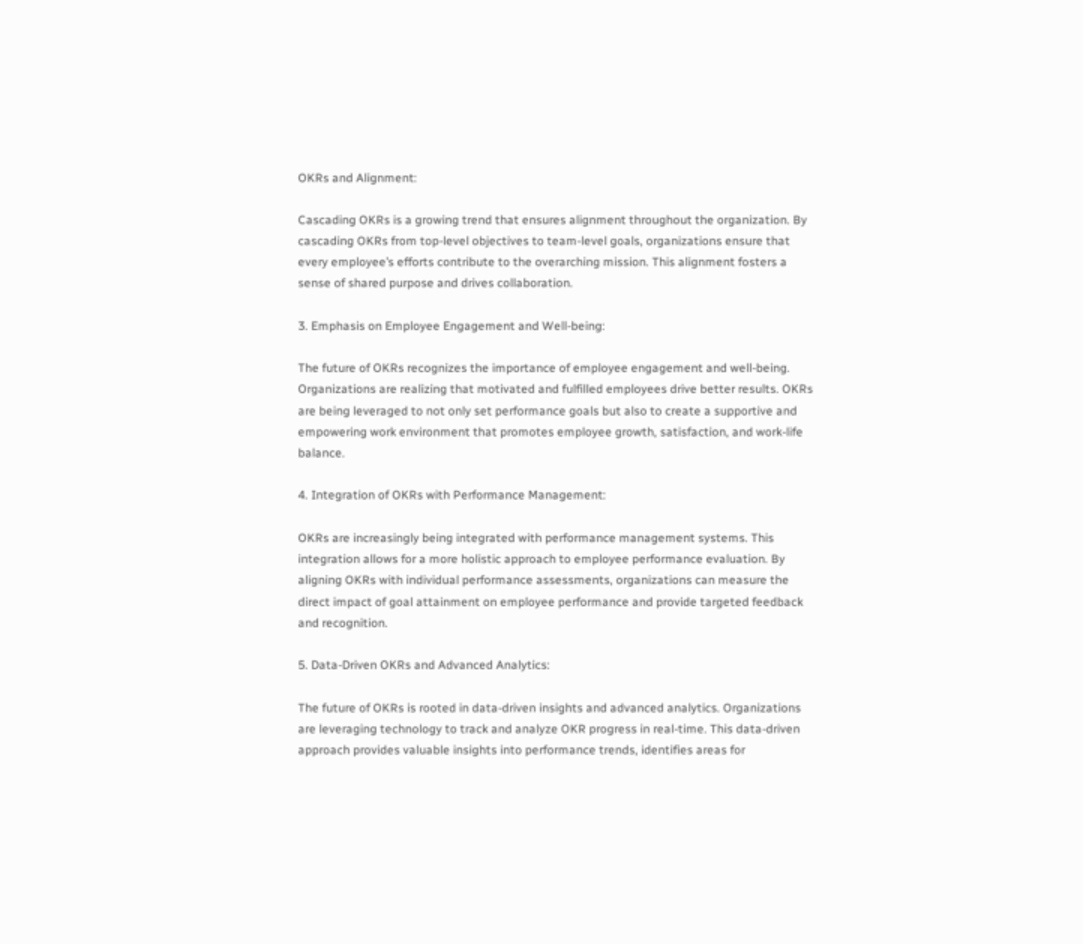OKRs and Alignment:

Cascading OKRs is a growing trend that ensures alignment throughout the organization. By cascading OKRs from top-level objectives to team-level goals, organizations ensure that every employee’s efforts contribute to the overarching mission. This alignment fosters a sense of shared purpose and drives collaboration.

3. Emphasis on Employee Engagement and Well-being:

The future of OKRs recognizes the importance of employee engagement and well-being. Organizations are realizing that motivated and fulfilled employees drive better results. OKRs are being leveraged to not only set performance goals but also to create a supportive and empowering work environment that promotes employee growth, satisfaction, and work-life balance.

4. Integration of OKRs with Performance Management:

OKRs are increasingly being integrated with performance management systems. This integration allows for a more holistic approach to employee performance evaluation. By aligning OKRs with individual performance assessments, organizations can measure the direct impact of goal attainment on employee performance and provide targeted feedback and recognition.

5. Data-Driven OKRs and Advanced Analytics:

The future of OKRs is rooted in data-driven insights and advanced analytics. Organizations are leveraging technology to track and analyze OKR progress in real-time. This data-driven approach provides valuable insights into performance trends, identifies areas for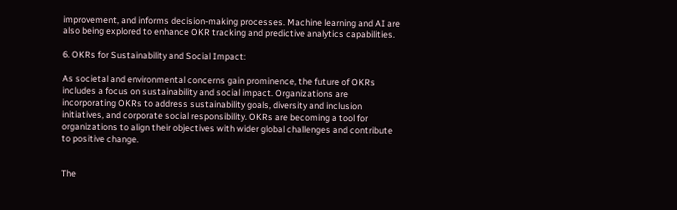improvement, and informs decision-making processes. Machine learning and AI are also being explored to enhance OKR tracking and predictive analytics capabilities.

6. OKRs for Sustainability and Social Impact:

As societal and environmental concerns gain prominence, the future of OKRs includes a focus on sustainability and social impact. Organizations are incorporating OKRs to address sustainability goals, diversity and inclusion initiatives, and corporate social responsibility. OKRs are becoming a tool for organizations to align their objectives with wider global challenges and contribute to positive change.


The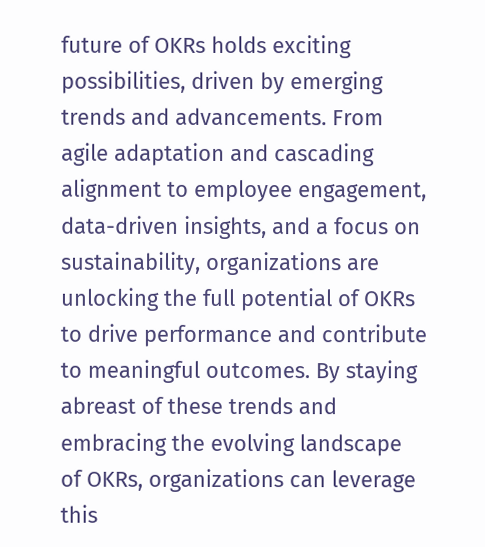future of OKRs holds exciting possibilities, driven by emerging trends and advancements. From agile adaptation and cascading alignment to employee engagement, data-driven insights, and a focus on sustainability, organizations are unlocking the full potential of OKRs to drive performance and contribute to meaningful outcomes. By staying abreast of these trends and embracing the evolving landscape of OKRs, organizations can leverage this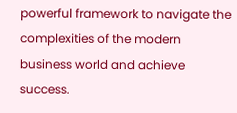powerful framework to navigate the complexities of the modern business world and achieve success.